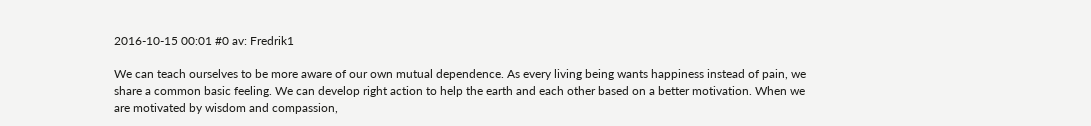2016-10-15 00:01 #0 av: Fredrik1

We can teach ourselves to be more aware of our own mutual dependence. As every living being wants happiness instead of pain, we share a common basic feeling. We can develop right action to help the earth and each other based on a better motivation. When we are motivated by wisdom and compassion,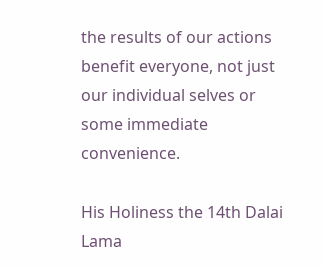the results of our actions benefit everyone, not just our individual selves or some immediate convenience.

His Holiness the 14th Dalai Lama